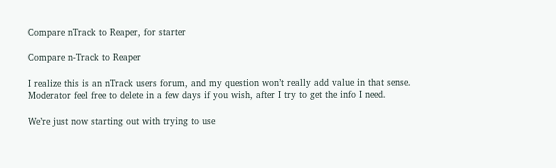Compare nTrack to Reaper, for starter

Compare n-Track to Reaper

I realize this is an nTrack users forum, and my question won’t really add value in that sense.
Moderator feel free to delete in a few days if you wish, after I try to get the info I need.

We’re just now starting out with trying to use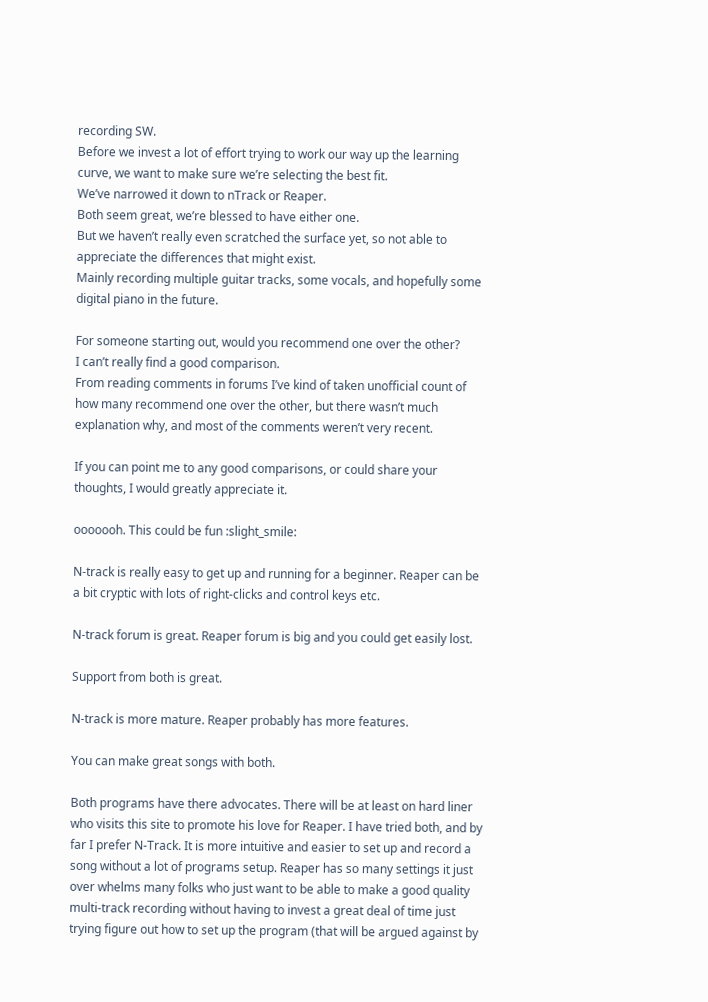recording SW.
Before we invest a lot of effort trying to work our way up the learning curve, we want to make sure we’re selecting the best fit.
We’ve narrowed it down to nTrack or Reaper.
Both seem great, we’re blessed to have either one.
But we haven’t really even scratched the surface yet, so not able to appreciate the differences that might exist.
Mainly recording multiple guitar tracks, some vocals, and hopefully some digital piano in the future.

For someone starting out, would you recommend one over the other?
I can’t really find a good comparison.
From reading comments in forums I’ve kind of taken unofficial count of how many recommend one over the other, but there wasn’t much explanation why, and most of the comments weren’t very recent.

If you can point me to any good comparisons, or could share your thoughts, I would greatly appreciate it.

ooooooh. This could be fun :slight_smile:

N-track is really easy to get up and running for a beginner. Reaper can be a bit cryptic with lots of right-clicks and control keys etc.

N-track forum is great. Reaper forum is big and you could get easily lost.

Support from both is great.

N-track is more mature. Reaper probably has more features.

You can make great songs with both.

Both programs have there advocates. There will be at least on hard liner who visits this site to promote his love for Reaper. I have tried both, and by far I prefer N-Track. It is more intuitive and easier to set up and record a song without a lot of programs setup. Reaper has so many settings it just over whelms many folks who just want to be able to make a good quality multi-track recording without having to invest a great deal of time just trying figure out how to set up the program (that will be argued against by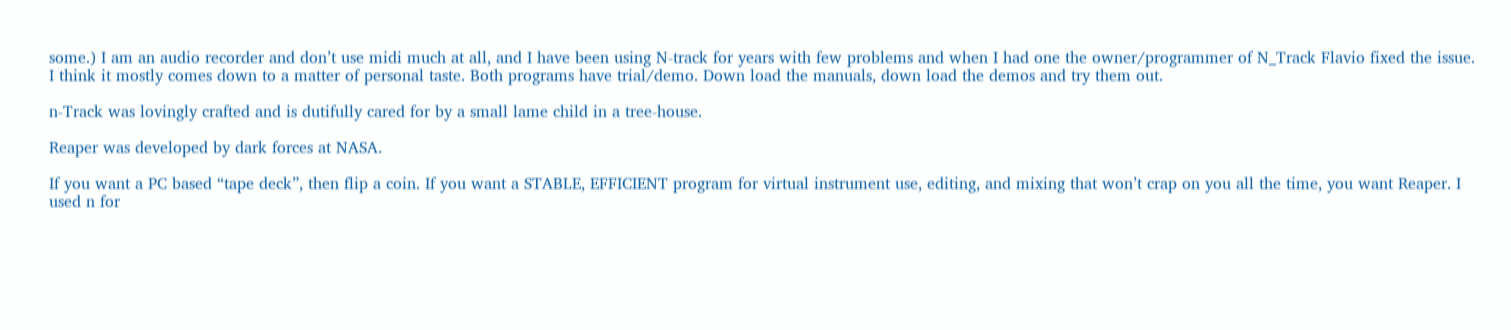some.) I am an audio recorder and don’t use midi much at all, and I have been using N-track for years with few problems and when I had one the owner/programmer of N_Track Flavio fixed the issue. I think it mostly comes down to a matter of personal taste. Both programs have trial/demo. Down load the manuals, down load the demos and try them out.

n-Track was lovingly crafted and is dutifully cared for by a small lame child in a tree-house.

Reaper was developed by dark forces at NASA.

If you want a PC based “tape deck”, then flip a coin. If you want a STABLE, EFFICIENT program for virtual instrument use, editing, and mixing that won’t crap on you all the time, you want Reaper. I used n for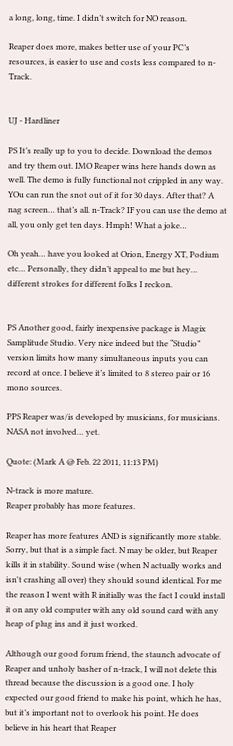a long, long, time. I didn’t switch for NO reason.

Reaper does more, makes better use of your PC’s resources, is easier to use and costs less compared to n-Track.


UJ - Hardliner

PS It’s really up to you to decide. Download the demos and try them out. IMO Reaper wins here hands down as well. The demo is fully functional not crippled in any way. YOu can run the snot out of it for 30 days. After that? A nag screen… that’s all. n-Track? IF you can use the demo at all, you only get ten days. Hmph! What a joke…

Oh yeah… have you looked at Orion, Energy XT, Podium etc… Personally, they didn’t appeal to me but hey… different strokes for different folks I reckon.


PS Another good, fairly inexpensive package is Magix Samplitude Studio. Very nice indeed but the “Studio” version limits how many simultaneous inputs you can record at once. I believe it’s limited to 8 stereo pair or 16 mono sources.

PPS Reaper was/is developed by musicians, for musicians. NASA not involved… yet.

Quote: (Mark A @ Feb. 22 2011, 11:13 PM)

N-track is more mature.
Reaper probably has more features.

Reaper has more features AND is significantly more stable. Sorry, but that is a simple fact. N may be older, but Reaper kills it in stability. Sound wise (when N actually works and isn't crashing all over) they should sound identical. For me the reason I went with R initially was the fact I could install it on any old computer with any old sound card with any heap of plug ins and it just worked.

Although our good forum friend, the staunch advocate of Reaper and unholy basher of n-track, I will not delete this thread because the discussion is a good one. I holy expected our good friend to make his point, which he has, but it’s important not to overlook his point. He does believe in his heart that Reaper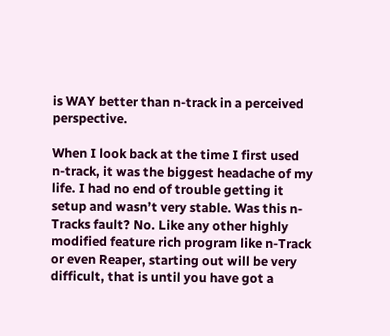is WAY better than n-track in a perceived perspective.

When I look back at the time I first used n-track, it was the biggest headache of my life. I had no end of trouble getting it setup and wasn’t very stable. Was this n-Tracks fault? No. Like any other highly modified feature rich program like n-Track or even Reaper, starting out will be very difficult, that is until you have got a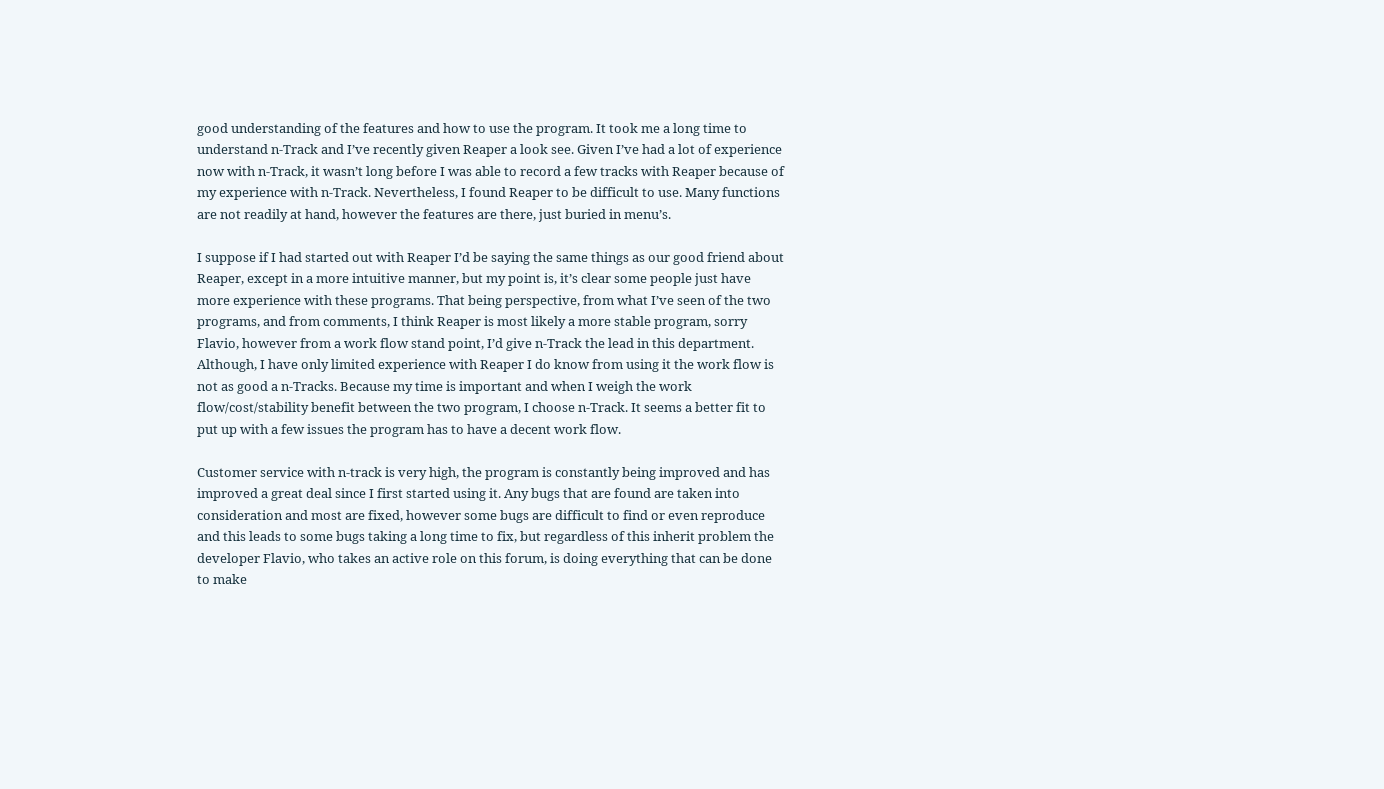good understanding of the features and how to use the program. It took me a long time to understand n-Track and I’ve recently given Reaper a look see. Given I’ve had a lot of experience now with n-Track, it wasn’t long before I was able to record a few tracks with Reaper because of my experience with n-Track. Nevertheless, I found Reaper to be difficult to use. Many functions are not readily at hand, however the features are there, just buried in menu’s.

I suppose if I had started out with Reaper I’d be saying the same things as our good friend about Reaper, except in a more intuitive manner, but my point is, it’s clear some people just have more experience with these programs. That being perspective, from what I’ve seen of the two programs, and from comments, I think Reaper is most likely a more stable program, sorry Flavio, however from a work flow stand point, I’d give n-Track the lead in this department. Although, I have only limited experience with Reaper I do know from using it the work flow is not as good a n-Tracks. Because my time is important and when I weigh the work flow/cost/stability benefit between the two program, I choose n-Track. It seems a better fit to put up with a few issues the program has to have a decent work flow.

Customer service with n-track is very high, the program is constantly being improved and has improved a great deal since I first started using it. Any bugs that are found are taken into consideration and most are fixed, however some bugs are difficult to find or even reproduce and this leads to some bugs taking a long time to fix, but regardless of this inherit problem the developer Flavio, who takes an active role on this forum, is doing everything that can be done to make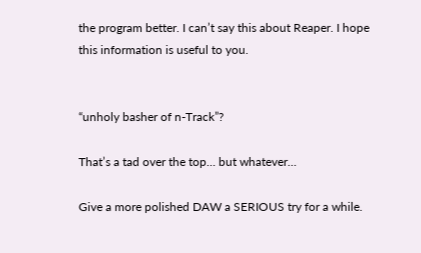the program better. I can’t say this about Reaper. I hope this information is useful to you.


“unholy basher of n-Track”?

That’s a tad over the top… but whatever…

Give a more polished DAW a SERIOUS try for a while.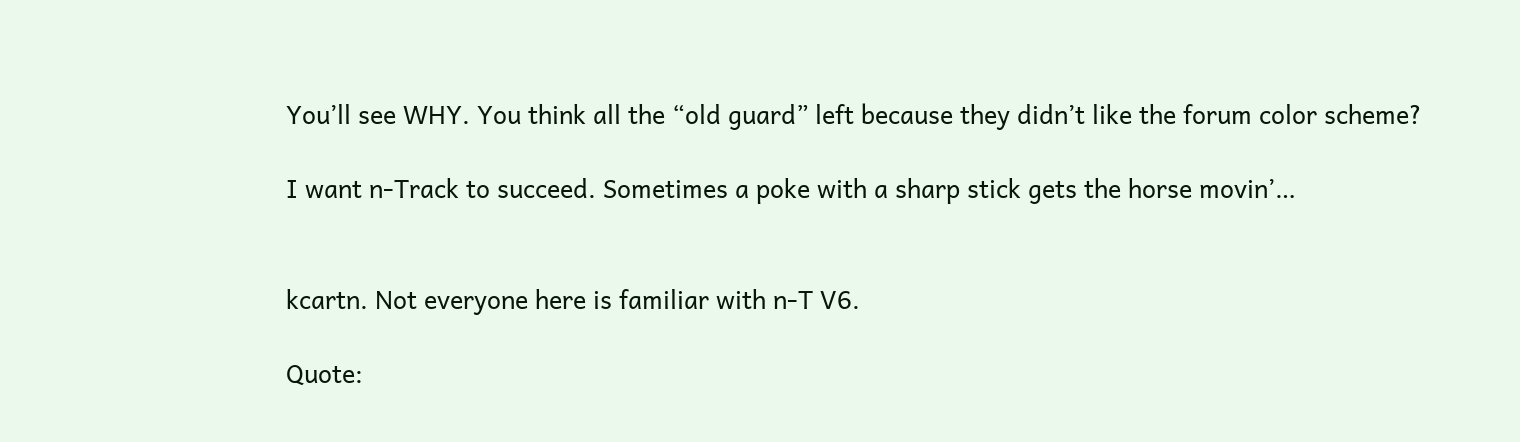You’ll see WHY. You think all the “old guard” left because they didn’t like the forum color scheme?

I want n-Track to succeed. Sometimes a poke with a sharp stick gets the horse movin’…


kcartn. Not everyone here is familiar with n-T V6.

Quote: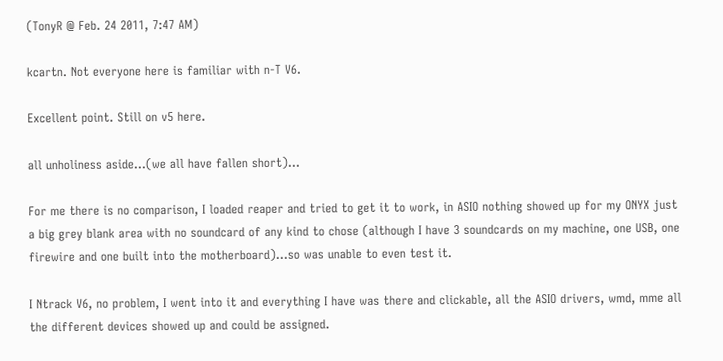(TonyR @ Feb. 24 2011, 7:47 AM)

kcartn. Not everyone here is familiar with n-T V6.

Excellent point. Still on v5 here.

all unholiness aside…(we all have fallen short)…

For me there is no comparison, I loaded reaper and tried to get it to work, in ASIO nothing showed up for my ONYX just a big grey blank area with no soundcard of any kind to chose (although I have 3 soundcards on my machine, one USB, one firewire and one built into the motherboard)…so was unable to even test it.

I Ntrack V6, no problem, I went into it and everything I have was there and clickable, all the ASIO drivers, wmd, mme all the different devices showed up and could be assigned.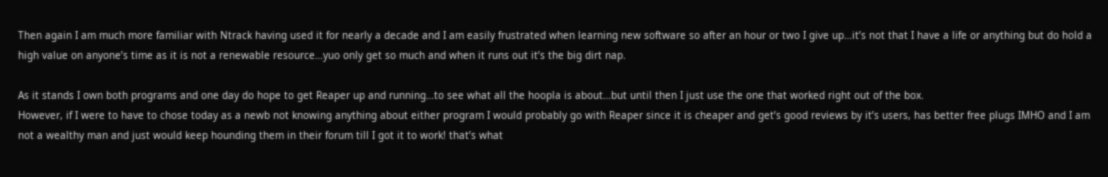Then again I am much more familiar with Ntrack having used it for nearly a decade and I am easily frustrated when learning new software so after an hour or two I give up…it’s not that I have a life or anything but do hold a high value on anyone’s time as it is not a renewable resource…yuo only get so much and when it runs out it’s the big dirt nap.

As it stands I own both programs and one day do hope to get Reaper up and running…to see what all the hoopla is about…but until then I just use the one that worked right out of the box.
However, if I were to have to chose today as a newb not knowing anything about either program I would probably go with Reaper since it is cheaper and get’s good reviews by it’s users, has better free plugs IMHO and I am not a wealthy man and just would keep hounding them in their forum till I got it to work! that’s what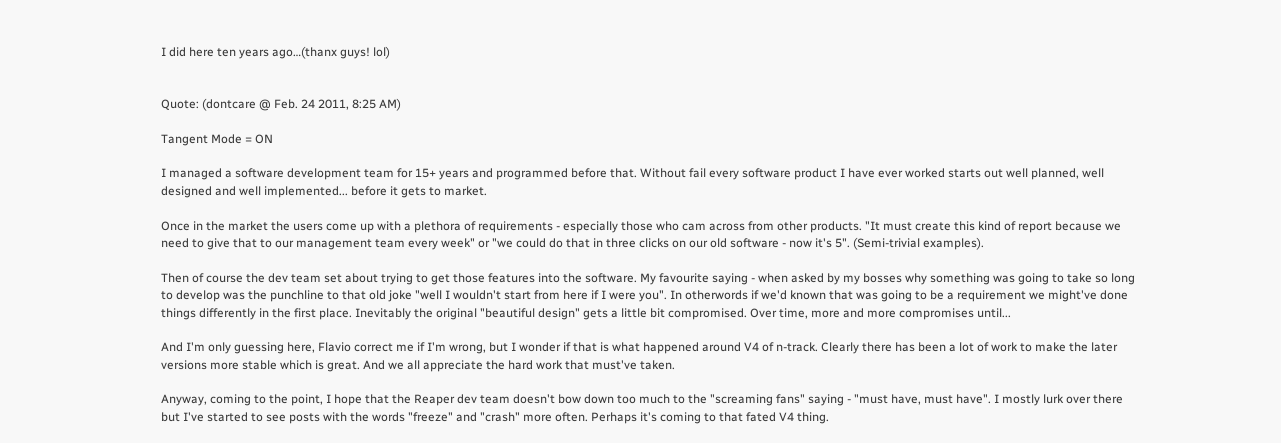I did here ten years ago…(thanx guys! lol)


Quote: (dontcare @ Feb. 24 2011, 8:25 AM)

Tangent Mode = ON

I managed a software development team for 15+ years and programmed before that. Without fail every software product I have ever worked starts out well planned, well designed and well implemented... before it gets to market.

Once in the market the users come up with a plethora of requirements - especially those who cam across from other products. "It must create this kind of report because we need to give that to our management team every week" or "we could do that in three clicks on our old software - now it's 5". (Semi-trivial examples).

Then of course the dev team set about trying to get those features into the software. My favourite saying - when asked by my bosses why something was going to take so long to develop was the punchline to that old joke "well I wouldn't start from here if I were you". In otherwords if we'd known that was going to be a requirement we might've done things differently in the first place. Inevitably the original "beautiful design" gets a little bit compromised. Over time, more and more compromises until...

And I'm only guessing here, Flavio correct me if I'm wrong, but I wonder if that is what happened around V4 of n-track. Clearly there has been a lot of work to make the later versions more stable which is great. And we all appreciate the hard work that must've taken.

Anyway, coming to the point, I hope that the Reaper dev team doesn't bow down too much to the "screaming fans" saying - "must have, must have". I mostly lurk over there but I've started to see posts with the words "freeze" and "crash" more often. Perhaps it's coming to that fated V4 thing.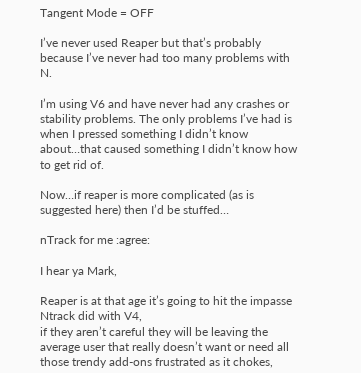Tangent Mode = OFF

I’ve never used Reaper but that’s probably because I’ve never had too many problems with N.

I’m using V6 and have never had any crashes or stability problems. The only problems I’ve had is when I pressed something I didn’t know about…that caused something I didn’t know how to get rid of.

Now…if reaper is more complicated (as is suggested here) then I’d be stuffed…

nTrack for me :agree:

I hear ya Mark,

Reaper is at that age it’s going to hit the impasse Ntrack did with V4,
if they aren’t careful they will be leaving the average user that really doesn’t want or need all those trendy add-ons frustrated as it chokes,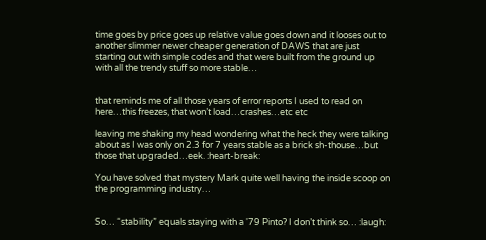time goes by price goes up relative value goes down and it looses out to another slimmer newer cheaper generation of DAWS that are just starting out with simple codes and that were built from the ground up with all the trendy stuff so more stable…


that reminds me of all those years of error reports I used to read on here…this freezes, that won’t load…crashes…etc etc

leaving me shaking my head wondering what the heck they were talking about as I was only on 2.3 for 7 years stable as a brick sh-thouse…but those that upgraded…eek. :heart-break:

You have solved that mystery Mark quite well having the inside scoop on the programming industry…


So… “stability” equals staying with a '79 Pinto? I don’t think so… :laugh: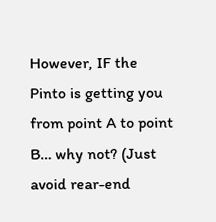However, IF the Pinto is getting you from point A to point B… why not? (Just avoid rear-end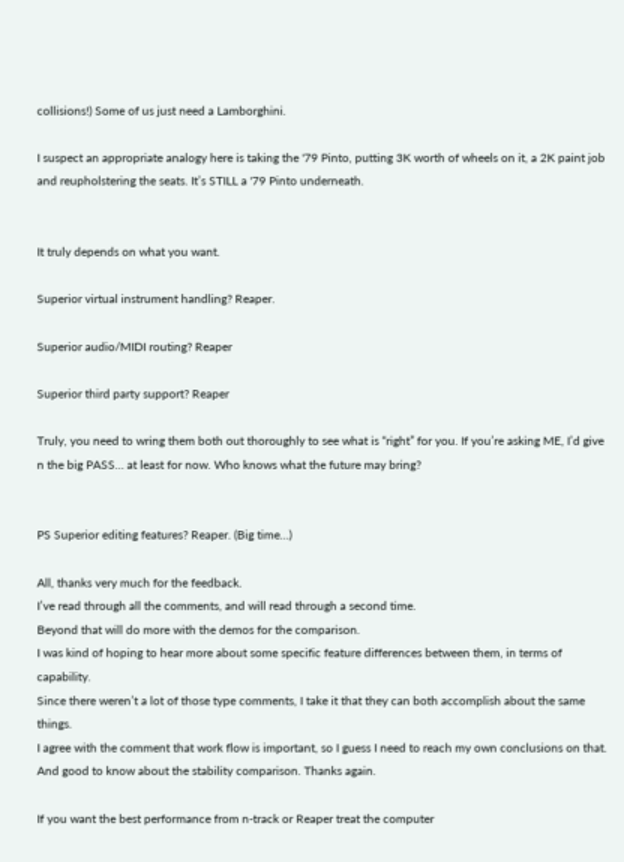collisions!) Some of us just need a Lamborghini.

I suspect an appropriate analogy here is taking the '79 Pinto, putting 3K worth of wheels on it, a 2K paint job and reupholstering the seats. It’s STILL a '79 Pinto underneath.


It truly depends on what you want.

Superior virtual instrument handling? Reaper.

Superior audio/MIDI routing? Reaper

Superior third party support? Reaper

Truly, you need to wring them both out thoroughly to see what is “right” for you. If you’re asking ME, I’d give n the big PASS… at least for now. Who knows what the future may bring?


PS Superior editing features? Reaper. (Big time…)

All, thanks very much for the feedback.
I’ve read through all the comments, and will read through a second time.
Beyond that will do more with the demos for the comparison.
I was kind of hoping to hear more about some specific feature differences between them, in terms of capability.
Since there weren’t a lot of those type comments, I take it that they can both accomplish about the same things.
I agree with the comment that work flow is important, so I guess I need to reach my own conclusions on that. And good to know about the stability comparison. Thanks again.

If you want the best performance from n-track or Reaper treat the computer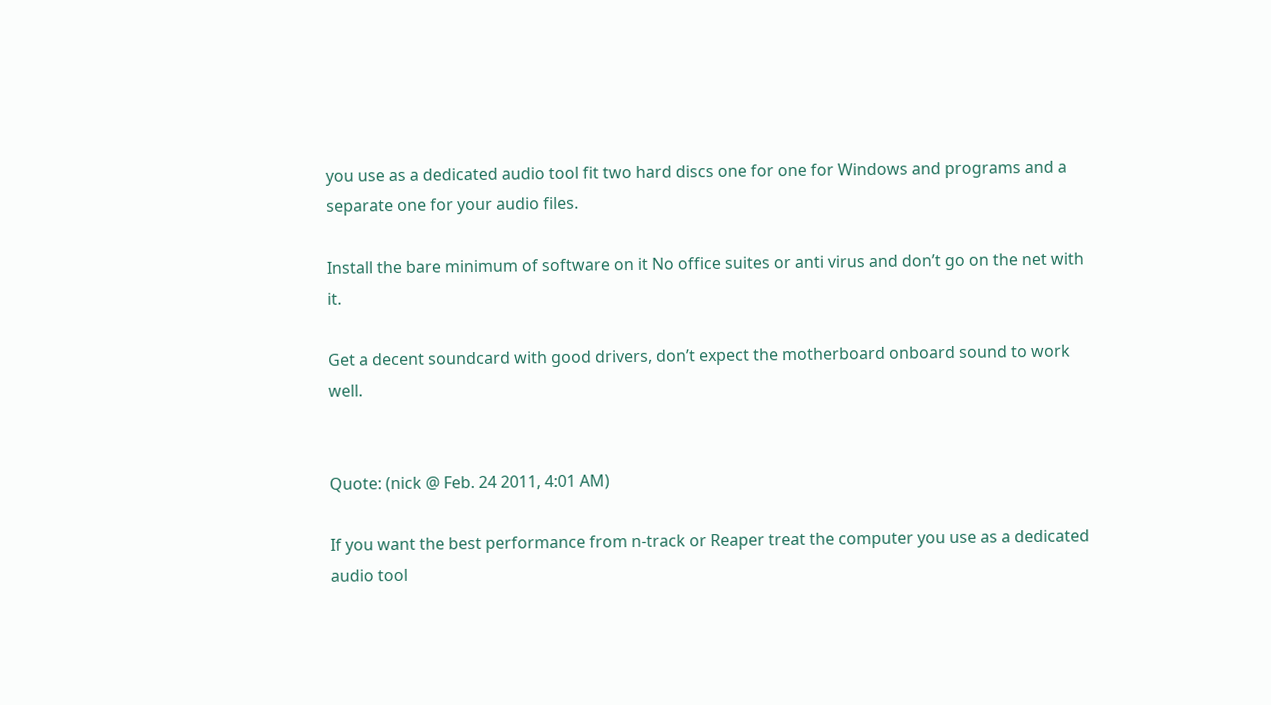you use as a dedicated audio tool fit two hard discs one for one for Windows and programs and a separate one for your audio files.

Install the bare minimum of software on it No office suites or anti virus and don’t go on the net with it.

Get a decent soundcard with good drivers, don’t expect the motherboard onboard sound to work well.


Quote: (nick @ Feb. 24 2011, 4:01 AM)

If you want the best performance from n-track or Reaper treat the computer you use as a dedicated audio tool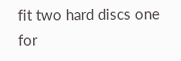fit two hard discs one for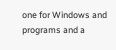one for Windows and programs and a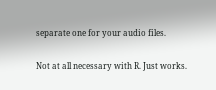separate one for your audio files.

Not at all necessary with R. Just works.